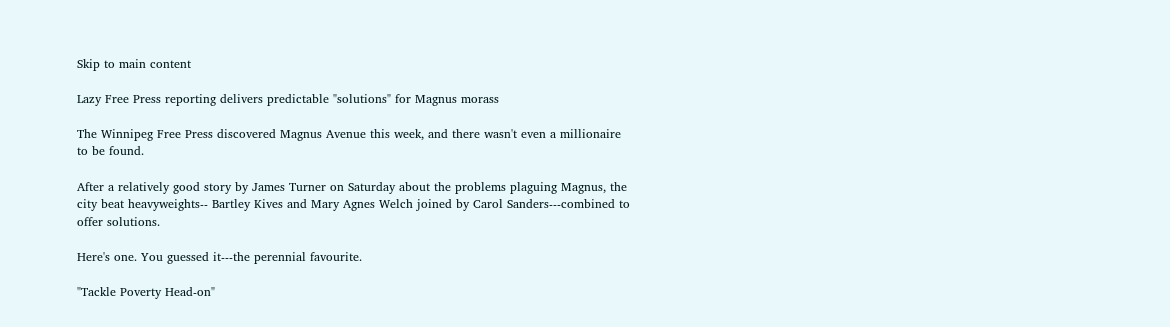Skip to main content

Lazy Free Press reporting delivers predictable "solutions" for Magnus morass

The Winnipeg Free Press discovered Magnus Avenue this week, and there wasn't even a millionaire to be found.

After a relatively good story by James Turner on Saturday about the problems plaguing Magnus, the city beat heavyweights-- Bartley Kives and Mary Agnes Welch joined by Carol Sanders---combined to offer solutions.

Here's one. You guessed it---the perennial favourite.

"Tackle Poverty Head-on"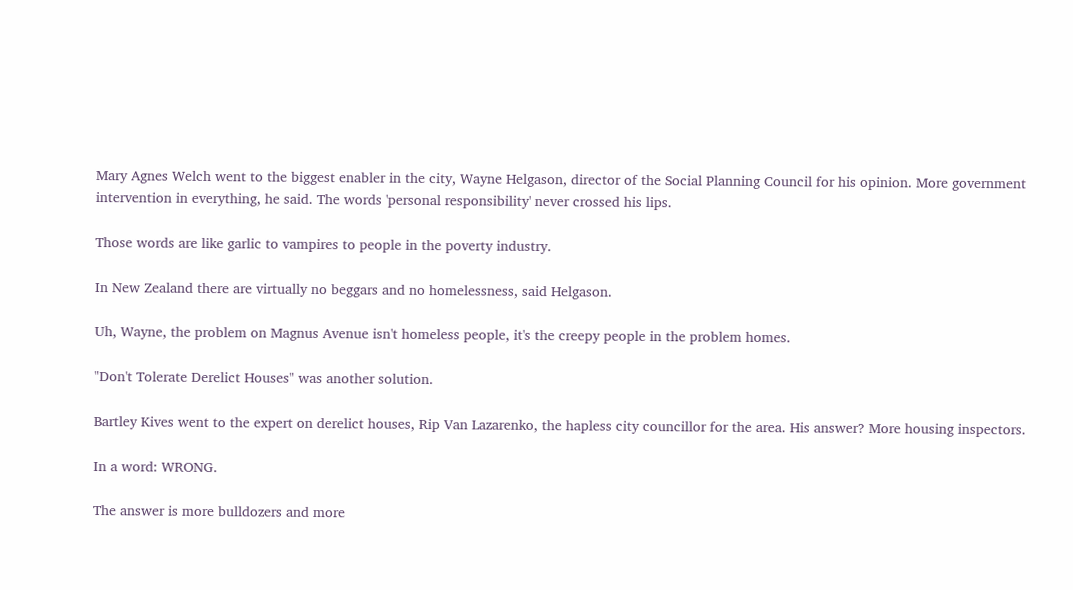Mary Agnes Welch went to the biggest enabler in the city, Wayne Helgason, director of the Social Planning Council for his opinion. More government intervention in everything, he said. The words 'personal responsibility' never crossed his lips.

Those words are like garlic to vampires to people in the poverty industry.

In New Zealand there are virtually no beggars and no homelessness, said Helgason.

Uh, Wayne, the problem on Magnus Avenue isn't homeless people, it's the creepy people in the problem homes.

"Don't Tolerate Derelict Houses" was another solution.

Bartley Kives went to the expert on derelict houses, Rip Van Lazarenko, the hapless city councillor for the area. His answer? More housing inspectors.

In a word: WRONG.

The answer is more bulldozers and more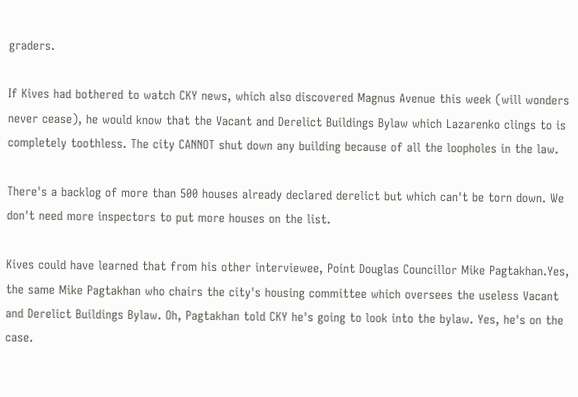graders.

If Kives had bothered to watch CKY news, which also discovered Magnus Avenue this week (will wonders never cease), he would know that the Vacant and Derelict Buildings Bylaw which Lazarenko clings to is completely toothless. The city CANNOT shut down any building because of all the loopholes in the law.

There's a backlog of more than 500 houses already declared derelict but which can't be torn down. We don't need more inspectors to put more houses on the list.

Kives could have learned that from his other interviewee, Point Douglas Councillor Mike Pagtakhan.Yes, the same Mike Pagtakhan who chairs the city's housing committee which oversees the useless Vacant and Derelict Buildings Bylaw. Oh, Pagtakhan told CKY he's going to look into the bylaw. Yes, he's on the case.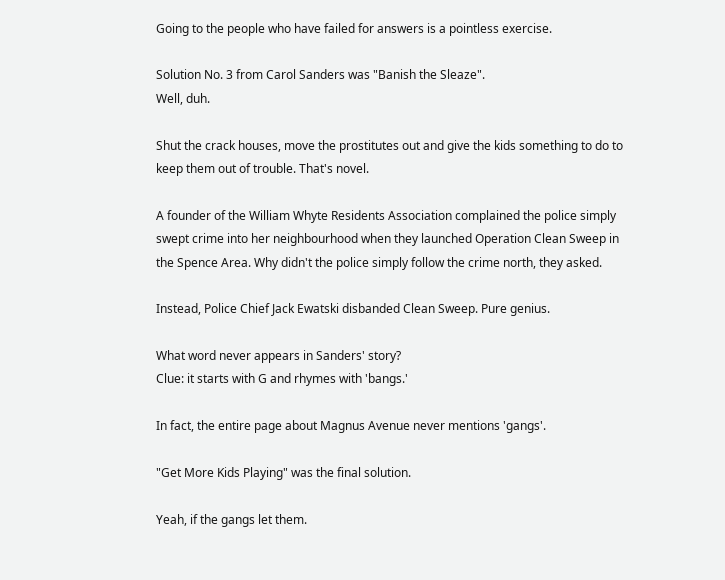Going to the people who have failed for answers is a pointless exercise.

Solution No. 3 from Carol Sanders was "Banish the Sleaze".
Well, duh.

Shut the crack houses, move the prostitutes out and give the kids something to do to keep them out of trouble. That's novel.

A founder of the William Whyte Residents Association complained the police simply swept crime into her neighbourhood when they launched Operation Clean Sweep in the Spence Area. Why didn't the police simply follow the crime north, they asked.

Instead, Police Chief Jack Ewatski disbanded Clean Sweep. Pure genius.

What word never appears in Sanders' story?
Clue: it starts with G and rhymes with 'bangs.'

In fact, the entire page about Magnus Avenue never mentions 'gangs'.

"Get More Kids Playing" was the final solution.

Yeah, if the gangs let them.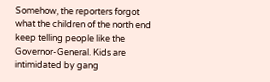Somehow, the reporters forgot what the children of the north end keep telling people like the Governor-General. Kids are intimidated by gang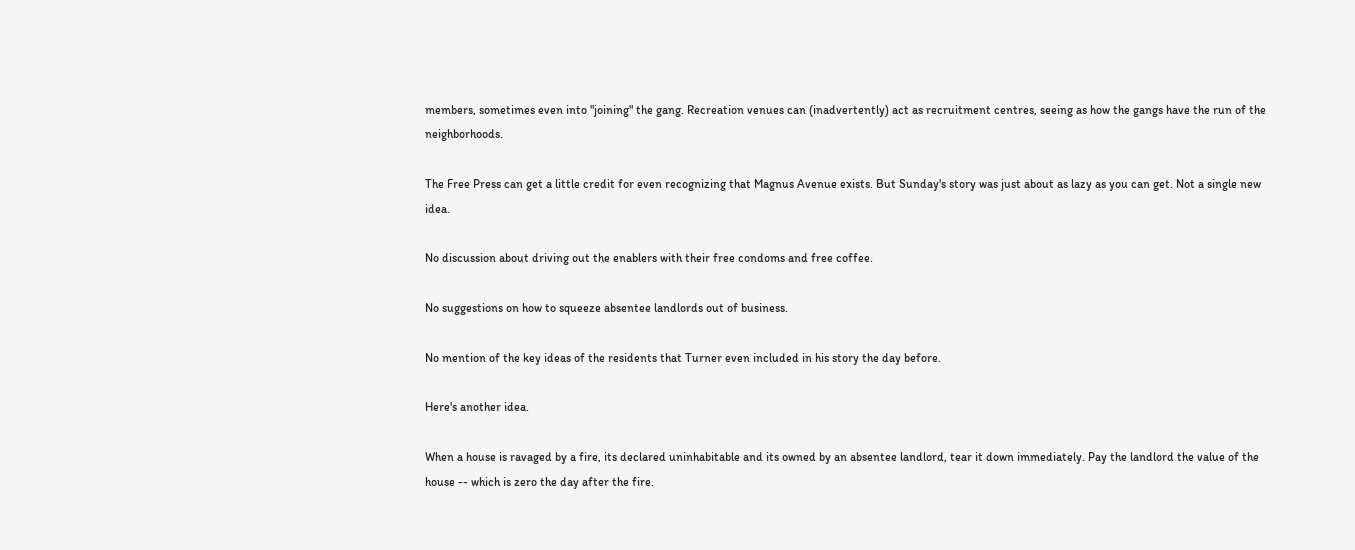members, sometimes even into "joining" the gang. Recreation venues can (inadvertently) act as recruitment centres, seeing as how the gangs have the run of the neighborhoods.

The Free Press can get a little credit for even recognizing that Magnus Avenue exists. But Sunday's story was just about as lazy as you can get. Not a single new idea.

No discussion about driving out the enablers with their free condoms and free coffee.

No suggestions on how to squeeze absentee landlords out of business.

No mention of the key ideas of the residents that Turner even included in his story the day before.

Here's another idea.

When a house is ravaged by a fire, its declared uninhabitable and its owned by an absentee landlord, tear it down immediately. Pay the landlord the value of the house -- which is zero the day after the fire.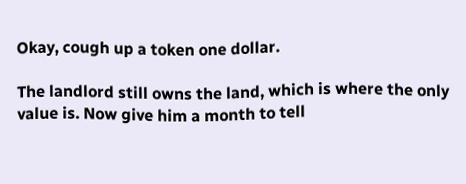Okay, cough up a token one dollar.

The landlord still owns the land, which is where the only value is. Now give him a month to tell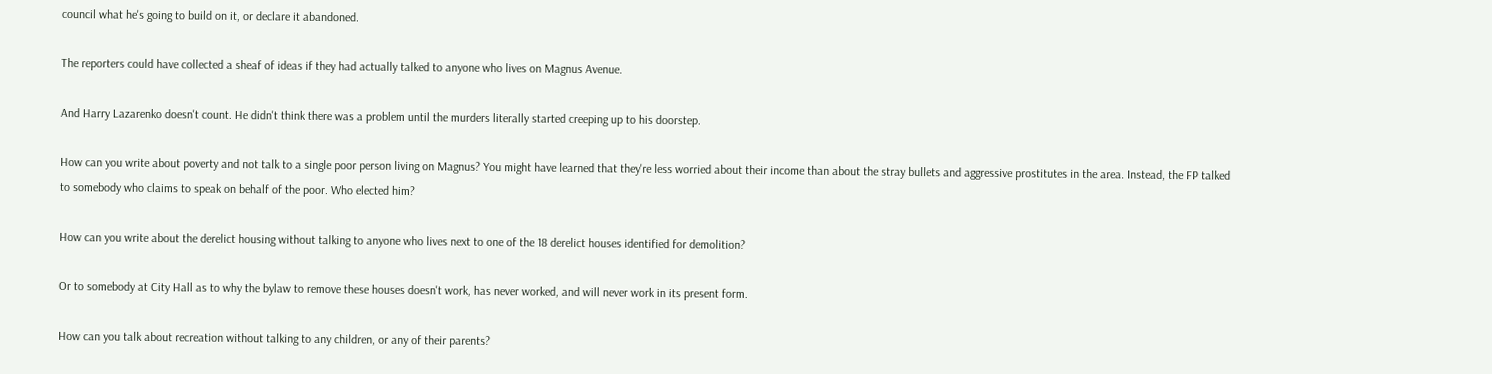council what he's going to build on it, or declare it abandoned.

The reporters could have collected a sheaf of ideas if they had actually talked to anyone who lives on Magnus Avenue.

And Harry Lazarenko doesn't count. He didn't think there was a problem until the murders literally started creeping up to his doorstep.

How can you write about poverty and not talk to a single poor person living on Magnus? You might have learned that they're less worried about their income than about the stray bullets and aggressive prostitutes in the area. Instead, the FP talked to somebody who claims to speak on behalf of the poor. Who elected him?

How can you write about the derelict housing without talking to anyone who lives next to one of the 18 derelict houses identified for demolition?

Or to somebody at City Hall as to why the bylaw to remove these houses doesn't work, has never worked, and will never work in its present form.

How can you talk about recreation without talking to any children, or any of their parents?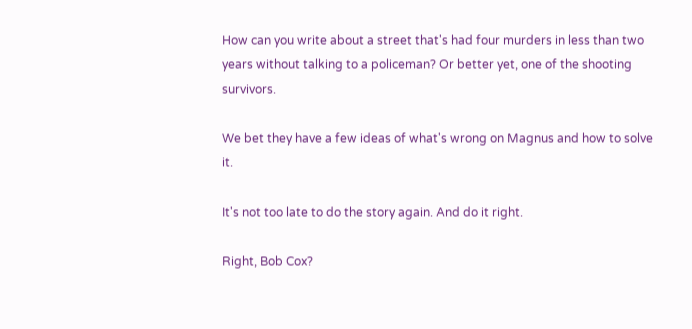How can you write about a street that's had four murders in less than two years without talking to a policeman? Or better yet, one of the shooting survivors.

We bet they have a few ideas of what's wrong on Magnus and how to solve it.

It's not too late to do the story again. And do it right.

Right, Bob Cox?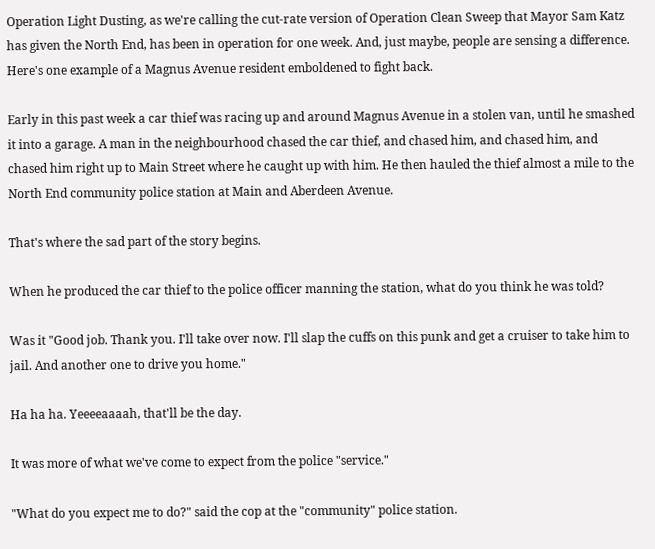Operation Light Dusting, as we're calling the cut-rate version of Operation Clean Sweep that Mayor Sam Katz has given the North End, has been in operation for one week. And, just maybe, people are sensing a difference. Here's one example of a Magnus Avenue resident emboldened to fight back.

Early in this past week a car thief was racing up and around Magnus Avenue in a stolen van, until he smashed it into a garage. A man in the neighbourhood chased the car thief, and chased him, and chased him, and chased him right up to Main Street where he caught up with him. He then hauled the thief almost a mile to the North End community police station at Main and Aberdeen Avenue.

That's where the sad part of the story begins.

When he produced the car thief to the police officer manning the station, what do you think he was told?

Was it "Good job. Thank you. I'll take over now. I'll slap the cuffs on this punk and get a cruiser to take him to jail. And another one to drive you home."

Ha ha ha. Yeeeeaaaah, that'll be the day.

It was more of what we've come to expect from the police "service."

"What do you expect me to do?" said the cop at the "community" police station.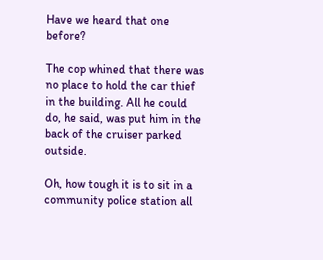Have we heard that one before?

The cop whined that there was no place to hold the car thief in the building. All he could do, he said, was put him in the back of the cruiser parked outside.

Oh, how tough it is to sit in a community police station all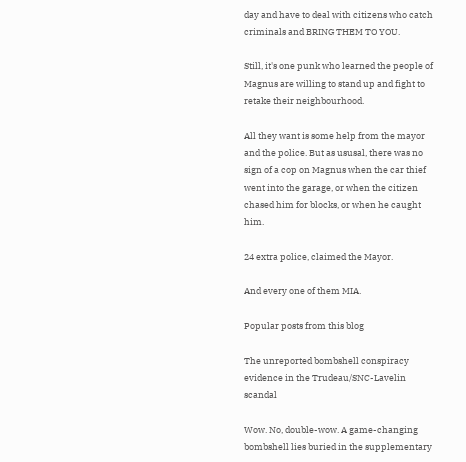day and have to deal with citizens who catch criminals and BRING THEM TO YOU.

Still, it's one punk who learned the people of Magnus are willing to stand up and fight to retake their neighbourhood.

All they want is some help from the mayor and the police. But as ususal, there was no sign of a cop on Magnus when the car thief went into the garage, or when the citizen chased him for blocks, or when he caught him.

24 extra police, claimed the Mayor.

And every one of them MIA.

Popular posts from this blog

The unreported bombshell conspiracy evidence in the Trudeau/SNC-Lavelin scandal

Wow. No, double-wow. A game-changing bombshell lies buried in the supplementary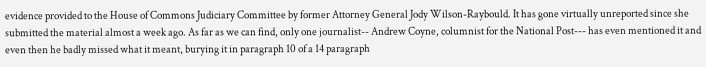evidence provided to the House of Commons Judiciary Committee by former Attorney General Jody Wilson-Raybould. It has gone virtually unreported since she submitted the material almost a week ago. As far as we can find, only one journalist-- Andrew Coyne, columnist for the National Post--- has even mentioned it and even then he badly missed what it meant, burying it in paragraph 10 of a 14 paragraph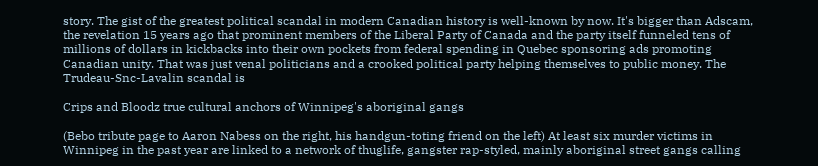story. The gist of the greatest political scandal in modern Canadian history is well-known by now. It's bigger than Adscam, the revelation 15 years ago that prominent members of the Liberal Party of Canada and the party itself funneled tens of millions of dollars in kickbacks into their own pockets from federal spending in Quebec sponsoring ads promoting Canadian unity. That was just venal politicians and a crooked political party helping themselves to public money. The Trudeau-Snc-Lavalin scandal is

Crips and Bloodz true cultural anchors of Winnipeg's aboriginal gangs

(Bebo tribute page to Aaron Nabess on the right, his handgun-toting friend on the left) At least six murder victims in Winnipeg in the past year are linked to a network of thuglife, gangster rap-styled, mainly aboriginal street gangs calling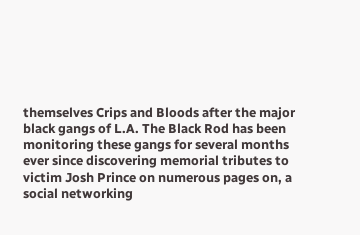themselves Crips and Bloods after the major black gangs of L.A. The Black Rod has been monitoring these gangs for several months ever since discovering memorial tributes to victim Josh Prince on numerous pages on, a social networking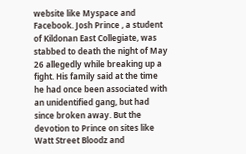website like Myspace and Facebook. Josh Prince , a student of Kildonan East Collegiate, was stabbed to death the night of May 26 allegedly while breaking up a fight. His family said at the time he had once been associated with an unidentified gang, but had since broken away. But the devotion to Prince on sites like Watt Street Bloodz and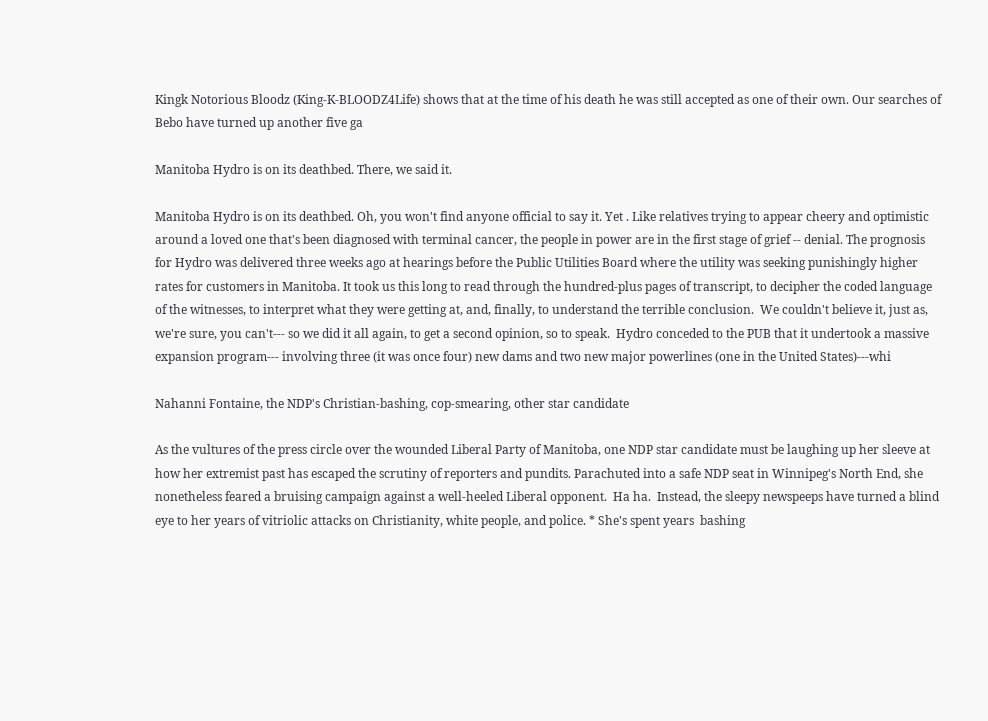Kingk Notorious Bloodz (King-K-BLOODZ4Life) shows that at the time of his death he was still accepted as one of their own. Our searches of Bebo have turned up another five ga

Manitoba Hydro is on its deathbed. There, we said it.

Manitoba Hydro is on its deathbed. Oh, you won't find anyone official to say it. Yet . Like relatives trying to appear cheery and optimistic around a loved one that's been diagnosed with terminal cancer, the people in power are in the first stage of grief -- denial. The prognosis for Hydro was delivered three weeks ago at hearings before the Public Utilities Board where the utility was seeking punishingly higher rates for customers in Manitoba. It took us this long to read through the hundred-plus pages of transcript, to decipher the coded language of the witnesses, to interpret what they were getting at, and, finally, to understand the terrible conclusion.  We couldn't believe it, just as, we're sure, you can't--- so we did it all again, to get a second opinion, so to speak.  Hydro conceded to the PUB that it undertook a massive expansion program--- involving three (it was once four) new dams and two new major powerlines (one in the United States)---whi

Nahanni Fontaine, the NDP's Christian-bashing, cop-smearing, other star candidate

As the vultures of the press circle over the wounded Liberal Party of Manitoba, one NDP star candidate must be laughing up her sleeve at how her extremist past has escaped the scrutiny of reporters and pundits. Parachuted into a safe NDP seat in Winnipeg's North End, she nonetheless feared a bruising campaign against a well-heeled Liberal opponent.  Ha ha.  Instead, the sleepy newspeeps have turned a blind eye to her years of vitriolic attacks on Christianity, white people, and police. * She's spent years  bashing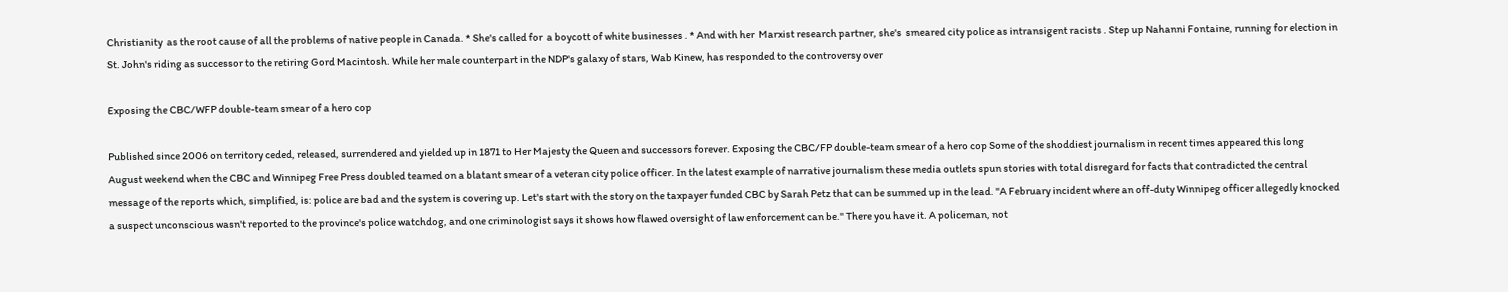Christianity  as the root cause of all the problems of native people in Canada. * She's called for  a boycott of white businesses . * And with her  Marxist research partner, she's  smeared city police as intransigent racists . Step up Nahanni Fontaine, running for election in St. John's riding as successor to the retiring Gord Macintosh. While her male counterpart in the NDP's galaxy of stars, Wab Kinew, has responded to the controversy over

Exposing the CBC/WFP double-team smear of a hero cop

Published since 2006 on territory ceded, released, surrendered and yielded up in 1871 to Her Majesty the Queen and successors forever. Exposing the CBC/FP double-team smear of a hero cop Some of the shoddiest journalism in recent times appeared this long August weekend when the CBC and Winnipeg Free Press doubled teamed on a blatant smear of a veteran city police officer. In the latest example of narrative journalism these media outlets spun stories with total disregard for facts that contradicted the central message of the reports which, simplified, is: police are bad and the system is covering up. Let's start with the story on the taxpayer funded CBC by Sarah Petz that can be summed up in the lead. "A February incident where an off-duty Winnipeg officer allegedly knocked a suspect unconscious wasn't reported to the province's police watchdog, and one criminologist says it shows how flawed oversight of law enforcement can be." There you have it. A policeman, not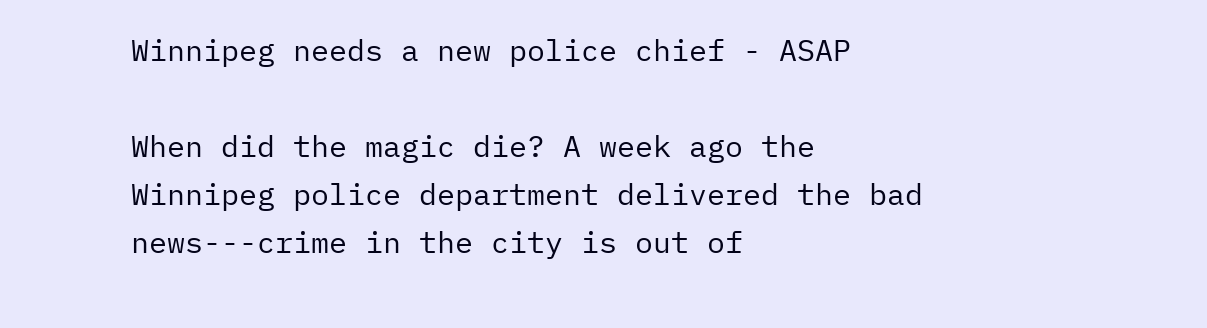Winnipeg needs a new police chief - ASAP

When did the magic die? A week ago the Winnipeg police department delivered the bad news---crime in the city is out of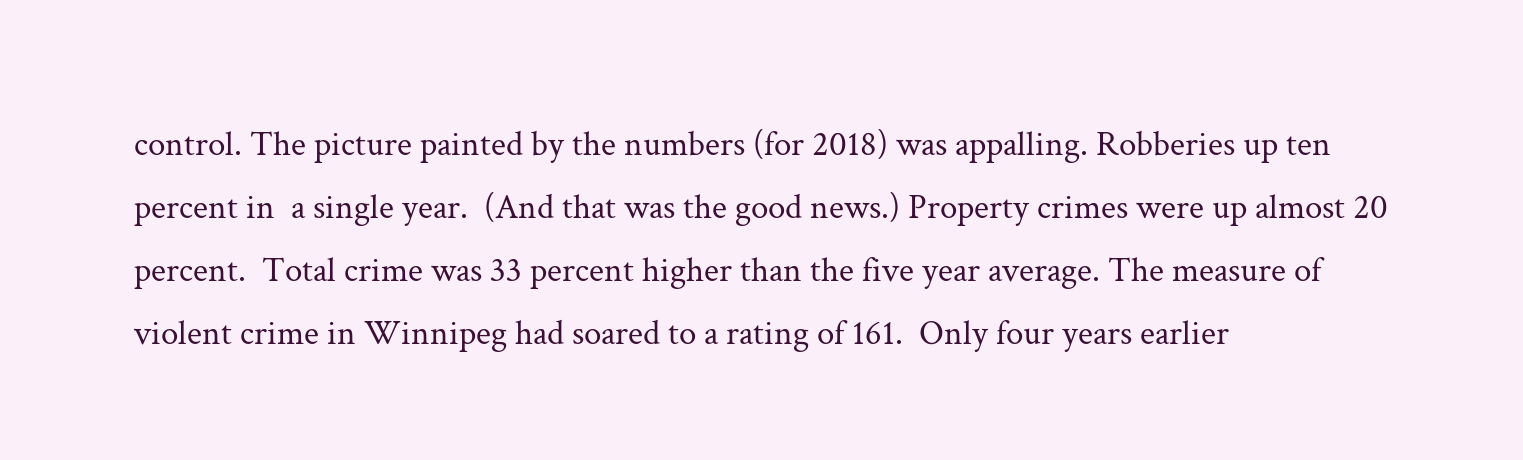control. The picture painted by the numbers (for 2018) was appalling. Robberies up ten percent in  a single year.  (And that was the good news.) Property crimes were up almost 20 percent.  Total crime was 33 percent higher than the five year average. The measure of violent crime in Winnipeg had soared to a rating of 161.  Only four years earlier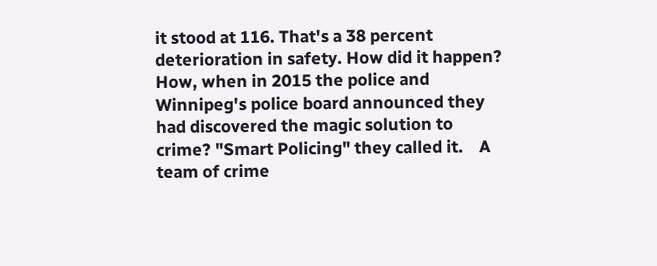it stood at 116. That's a 38 percent deterioration in safety. How did it happen? How, when in 2015 the police and Winnipeg's police board announced they had discovered the magic solution to crime? "Smart Policing" they called it.    A team of crime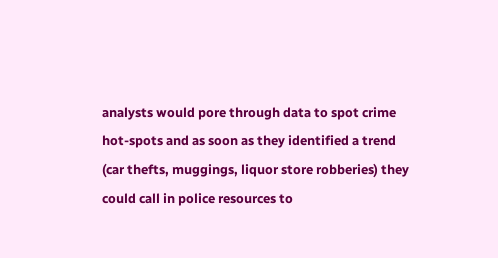analysts would pore through data to spot crime hot-spots and as soon as they identified a trend (car thefts, muggings, liquor store robberies) they could call in police resources to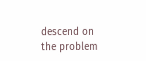descend on the problem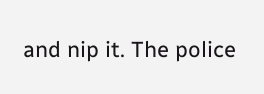and nip it. The police